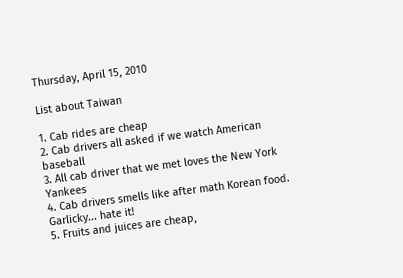Thursday, April 15, 2010

List about Taiwan

1. Cab rides are cheap
2. Cab drivers all asked if we watch American baseball
3. All cab driver that we met loves the New York Yankees
4. Cab drivers smells like after math Korean food. Garlicky... hate it!
5. Fruits and juices are cheap,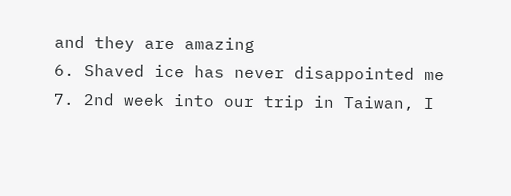and they are amazing
6. Shaved ice has never disappointed me
7. 2nd week into our trip in Taiwan, I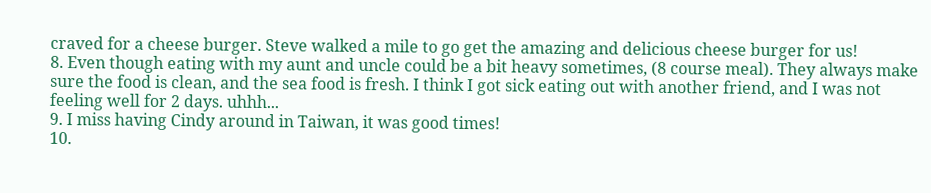craved for a cheese burger. Steve walked a mile to go get the amazing and delicious cheese burger for us!
8. Even though eating with my aunt and uncle could be a bit heavy sometimes, (8 course meal). They always make sure the food is clean, and the sea food is fresh. I think I got sick eating out with another friend, and I was not feeling well for 2 days. uhhh...
9. I miss having Cindy around in Taiwan, it was good times!
10.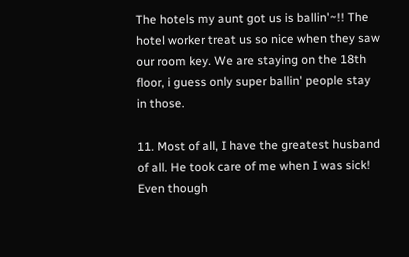The hotels my aunt got us is ballin'~!! The hotel worker treat us so nice when they saw our room key. We are staying on the 18th floor, i guess only super ballin' people stay in those.

11. Most of all, I have the greatest husband of all. He took care of me when I was sick! Even though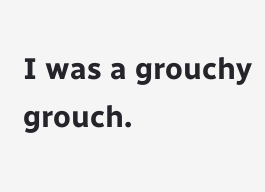I was a grouchy grouch.